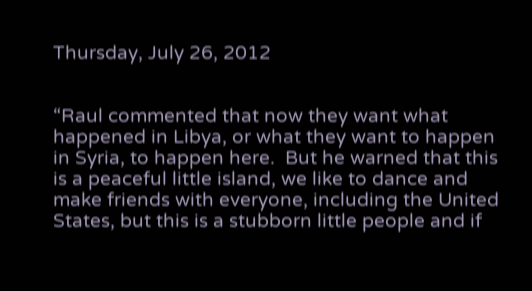Thursday, July 26, 2012


“Raul commented that now they want what happened in Libya, or what they want to happen in Syria, to happen here.  But he warned that this is a peaceful little island, we like to dance and make friends with everyone, including the United States, but this is a stubborn little people and if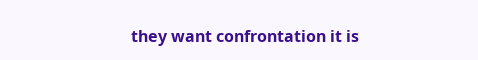they want confrontation it is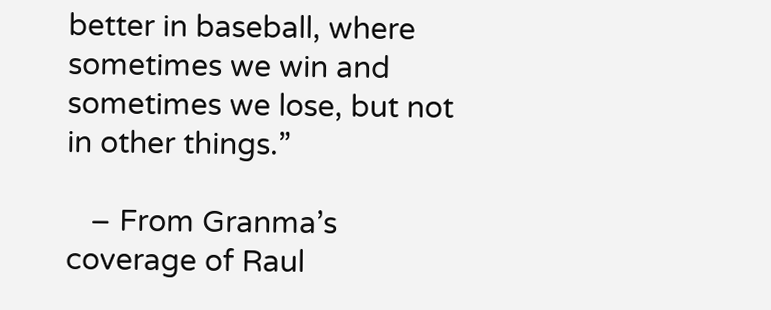better in baseball, where sometimes we win and sometimes we lose, but not in other things.”

   – From Granma’s coverage of Raul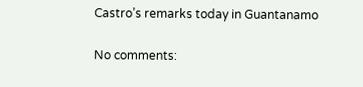Castro’s remarks today in Guantanamo

No comments: